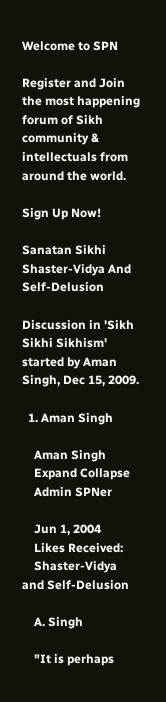Welcome to SPN

Register and Join the most happening forum of Sikh community & intellectuals from around the world.

Sign Up Now!

Sanatan Sikhi Shaster-Vidya And Self-Delusion

Discussion in 'Sikh Sikhi Sikhism' started by Aman Singh, Dec 15, 2009.

  1. Aman Singh

    Aman Singh
    Expand Collapse
    Admin SPNer

    Jun 1, 2004
    Likes Received:
    Shaster-Vidya and Self-Delusion

    A. Singh

    "It is perhaps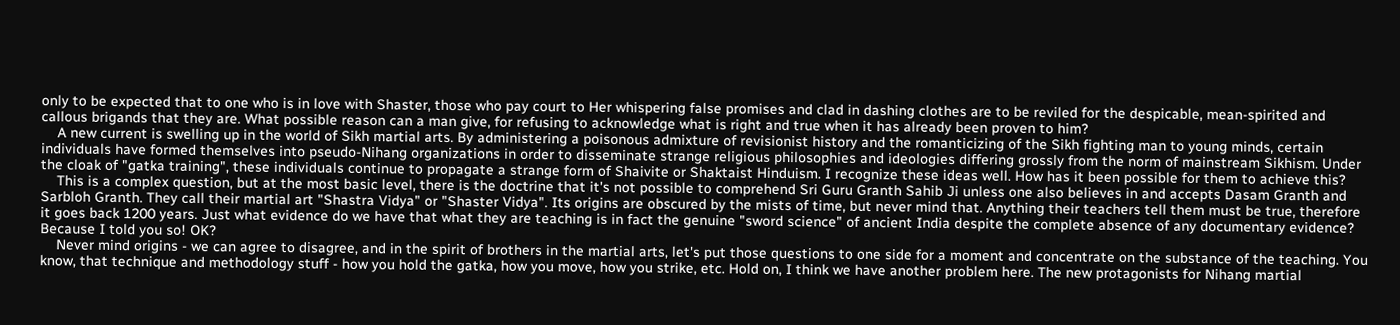only to be expected that to one who is in love with Shaster, those who pay court to Her whispering false promises and clad in dashing clothes are to be reviled for the despicable, mean-spirited and callous brigands that they are. What possible reason can a man give, for refusing to acknowledge what is right and true when it has already been proven to him?
    A new current is swelling up in the world of Sikh martial arts. By administering a poisonous admixture of revisionist history and the romanticizing of the Sikh fighting man to young minds, certain individuals have formed themselves into pseudo-Nihang organizations in order to disseminate strange religious philosophies and ideologies differing grossly from the norm of mainstream Sikhism. Under the cloak of "gatka training", these individuals continue to propagate a strange form of Shaivite or Shaktaist Hinduism. I recognize these ideas well. How has it been possible for them to achieve this?
    This is a complex question, but at the most basic level, there is the doctrine that it's not possible to comprehend Sri Guru Granth Sahib Ji unless one also believes in and accepts Dasam Granth and Sarbloh Granth. They call their martial art "Shastra Vidya" or "Shaster Vidya". Its origins are obscured by the mists of time, but never mind that. Anything their teachers tell them must be true, therefore it goes back 1200 years. Just what evidence do we have that what they are teaching is in fact the genuine "sword science" of ancient India despite the complete absence of any documentary evidence? Because I told you so! OK?
    Never mind origins - we can agree to disagree, and in the spirit of brothers in the martial arts, let's put those questions to one side for a moment and concentrate on the substance of the teaching. You know, that technique and methodology stuff - how you hold the gatka, how you move, how you strike, etc. Hold on, I think we have another problem here. The new protagonists for Nihang martial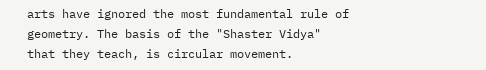arts have ignored the most fundamental rule of geometry. The basis of the "Shaster Vidya" that they teach, is circular movement.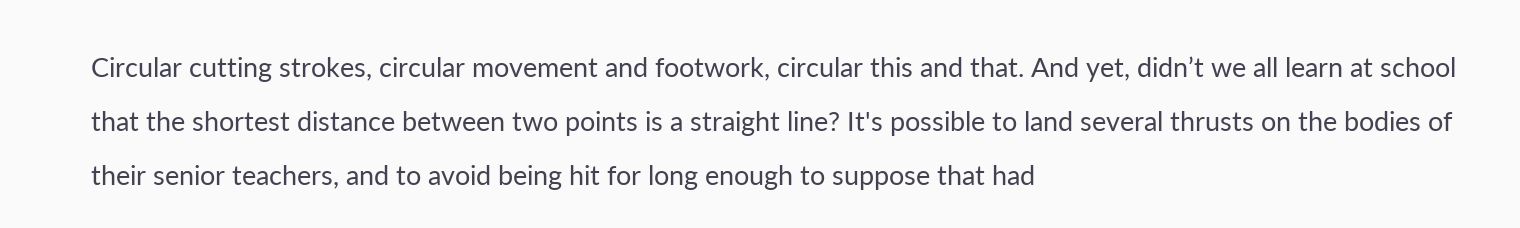Circular cutting strokes, circular movement and footwork, circular this and that. And yet, didn’t we all learn at school that the shortest distance between two points is a straight line? It's possible to land several thrusts on the bodies of their senior teachers, and to avoid being hit for long enough to suppose that had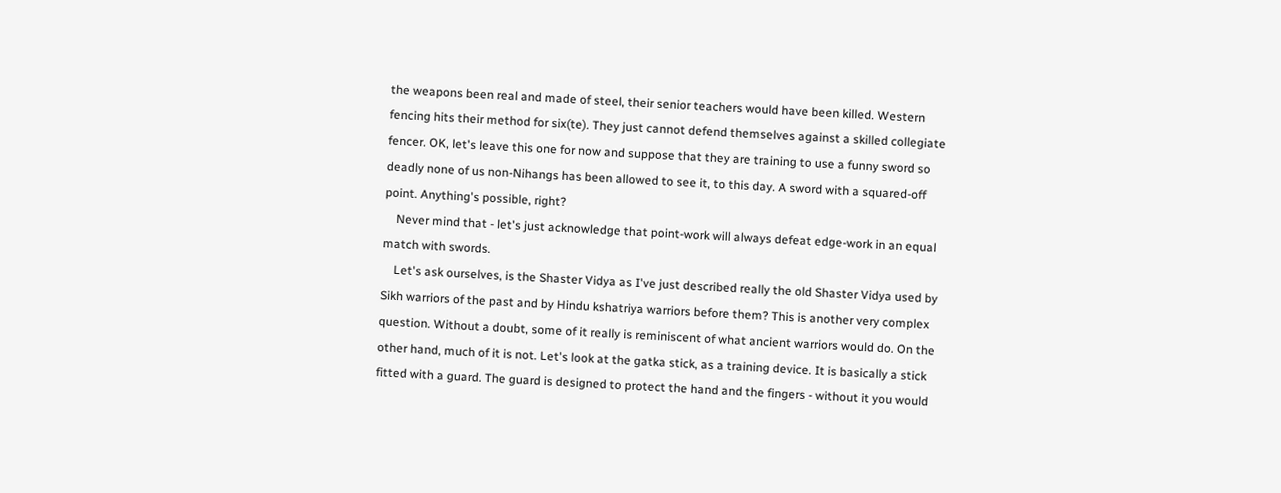the weapons been real and made of steel, their senior teachers would have been killed. Western fencing hits their method for six(te). They just cannot defend themselves against a skilled collegiate fencer. OK, let's leave this one for now and suppose that they are training to use a funny sword so deadly none of us non-Nihangs has been allowed to see it, to this day. A sword with a squared-off point. Anything's possible, right?
    Never mind that - let's just acknowledge that point-work will always defeat edge-work in an equal match with swords.
    Let's ask ourselves, is the Shaster Vidya as I've just described really the old Shaster Vidya used by Sikh warriors of the past and by Hindu kshatriya warriors before them? This is another very complex question. Without a doubt, some of it really is reminiscent of what ancient warriors would do. On the other hand, much of it is not. Let's look at the gatka stick, as a training device. It is basically a stick fitted with a guard. The guard is designed to protect the hand and the fingers - without it you would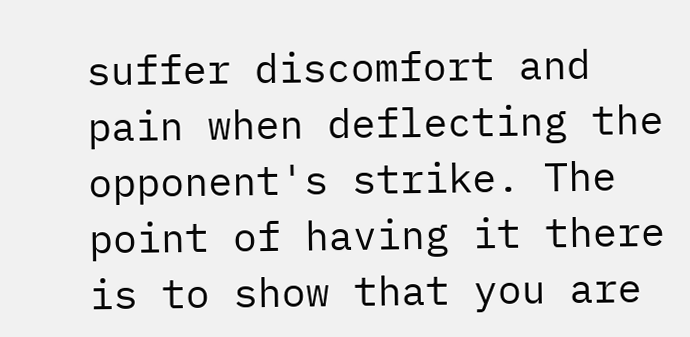suffer discomfort and pain when deflecting the opponent's strike. The point of having it there is to show that you are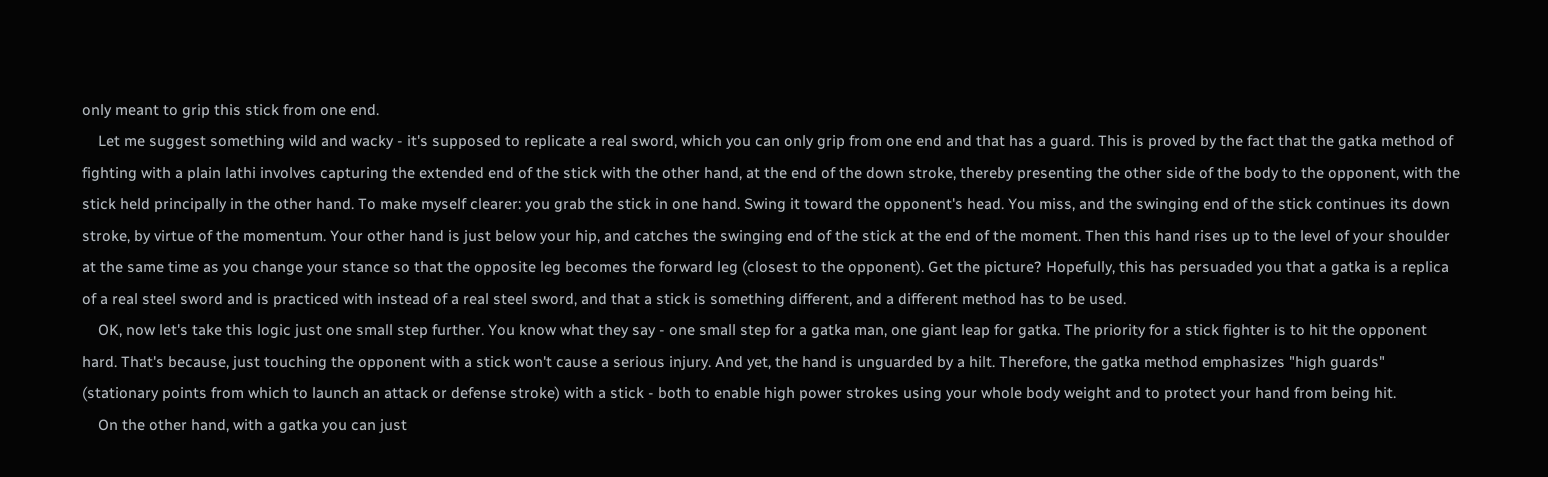only meant to grip this stick from one end.
    Let me suggest something wild and wacky - it's supposed to replicate a real sword, which you can only grip from one end and that has a guard. This is proved by the fact that the gatka method of fighting with a plain lathi involves capturing the extended end of the stick with the other hand, at the end of the down stroke, thereby presenting the other side of the body to the opponent, with the stick held principally in the other hand. To make myself clearer: you grab the stick in one hand. Swing it toward the opponent's head. You miss, and the swinging end of the stick continues its down stroke, by virtue of the momentum. Your other hand is just below your hip, and catches the swinging end of the stick at the end of the moment. Then this hand rises up to the level of your shoulder at the same time as you change your stance so that the opposite leg becomes the forward leg (closest to the opponent). Get the picture? Hopefully, this has persuaded you that a gatka is a replica of a real steel sword and is practiced with instead of a real steel sword, and that a stick is something different, and a different method has to be used.
    OK, now let's take this logic just one small step further. You know what they say - one small step for a gatka man, one giant leap for gatka. The priority for a stick fighter is to hit the opponent hard. That's because, just touching the opponent with a stick won't cause a serious injury. And yet, the hand is unguarded by a hilt. Therefore, the gatka method emphasizes "high guards" (stationary points from which to launch an attack or defense stroke) with a stick - both to enable high power strokes using your whole body weight and to protect your hand from being hit.
    On the other hand, with a gatka you can just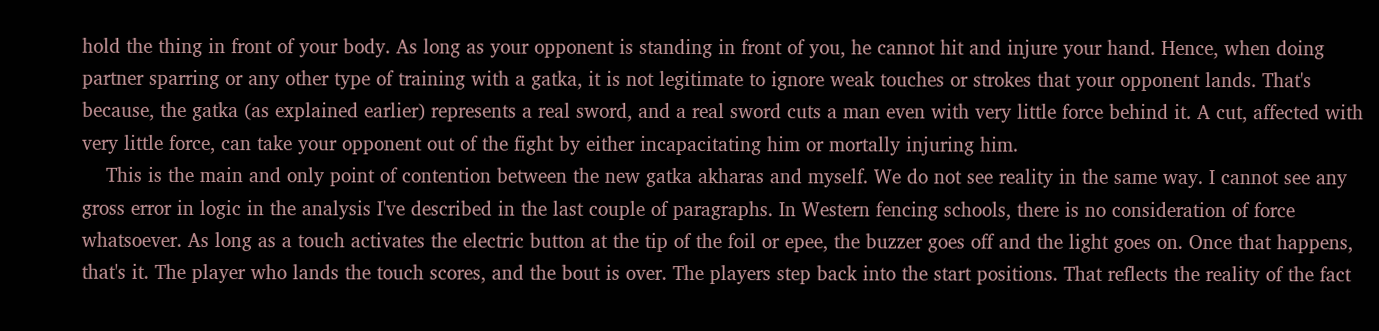hold the thing in front of your body. As long as your opponent is standing in front of you, he cannot hit and injure your hand. Hence, when doing partner sparring or any other type of training with a gatka, it is not legitimate to ignore weak touches or strokes that your opponent lands. That's because, the gatka (as explained earlier) represents a real sword, and a real sword cuts a man even with very little force behind it. A cut, affected with very little force, can take your opponent out of the fight by either incapacitating him or mortally injuring him.
    This is the main and only point of contention between the new gatka akharas and myself. We do not see reality in the same way. I cannot see any gross error in logic in the analysis I've described in the last couple of paragraphs. In Western fencing schools, there is no consideration of force whatsoever. As long as a touch activates the electric button at the tip of the foil or epee, the buzzer goes off and the light goes on. Once that happens, that's it. The player who lands the touch scores, and the bout is over. The players step back into the start positions. That reflects the reality of the fact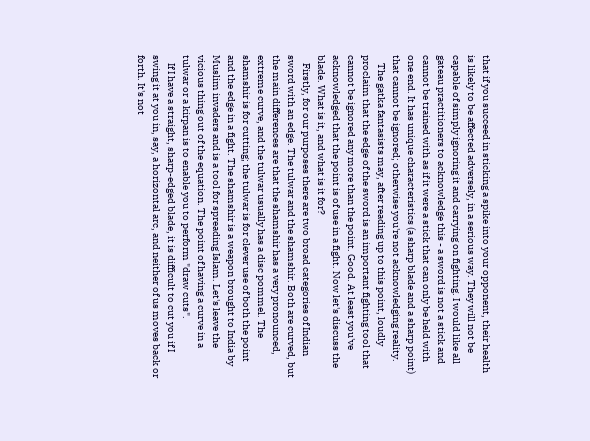that if you succeed in sticking a spike into your opponent, their health is likely to be affected adversely, in a serious way. They will not be capable of simply ignoring it and carrying on fighting. I would like all gateau practitioners to acknowledge this - a sword is not a stick and cannot be trained with as if it were a stick that can only be held with one end. It has unique characteristics (a sharp blade and a sharp point) that cannot be ignored; otherwise you're not acknowledging reality.
    The gatka fantasists may, after reading up to this point, loudly proclaim that the edge of the sword is an important fighting tool that cannot be ignored any more than the point. Good. At least you've acknowledged that the point is of use in a fight. Now let's discuss the blade. What is it, and what is it for?
    Firstly, for our purposes there are two broad categories of Indian sword with an edge. The tulwar and the shamshir. Both are curved, but the main differences are that the shamshir has a very pronounced, extreme curve, and the tulwar usually has a disc pommel. The shamshir is for cutting; the tulwar is for clever use of both the point and the edge in a fight. The shamshir is a weapon brought to India by Muslim invaders and is a tool for spreading Islam. Let's leave the vicious thing out of the equation. The point of having a curve in a tulwar or a kirpan is to enable you to perform "draw cuts".
    If I have a straight, sharp-edged blade, it is difficult to cut you if I swing it at you in, say, a horizontal arc, and neither of us moves back or forth. It's not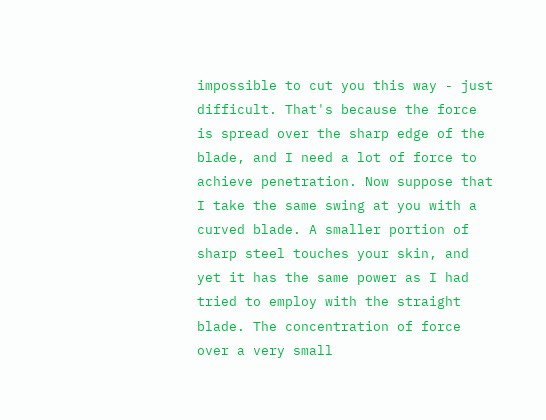impossible to cut you this way - just difficult. That's because the force is spread over the sharp edge of the blade, and I need a lot of force to achieve penetration. Now suppose that I take the same swing at you with a curved blade. A smaller portion of sharp steel touches your skin, and yet it has the same power as I had tried to employ with the straight blade. The concentration of force over a very small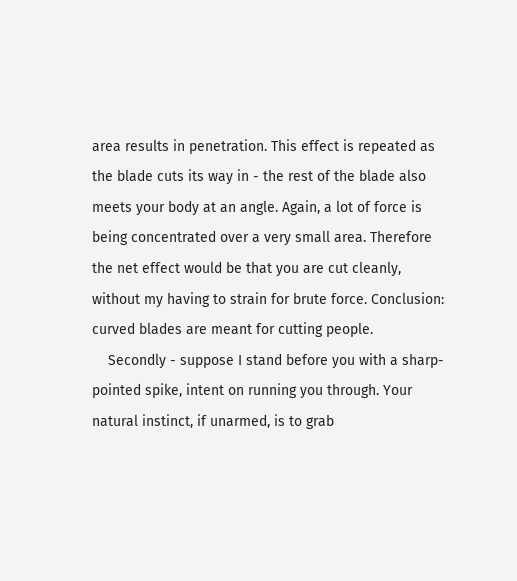area results in penetration. This effect is repeated as the blade cuts its way in - the rest of the blade also meets your body at an angle. Again, a lot of force is being concentrated over a very small area. Therefore the net effect would be that you are cut cleanly, without my having to strain for brute force. Conclusion: curved blades are meant for cutting people.
    Secondly - suppose I stand before you with a sharp-pointed spike, intent on running you through. Your natural instinct, if unarmed, is to grab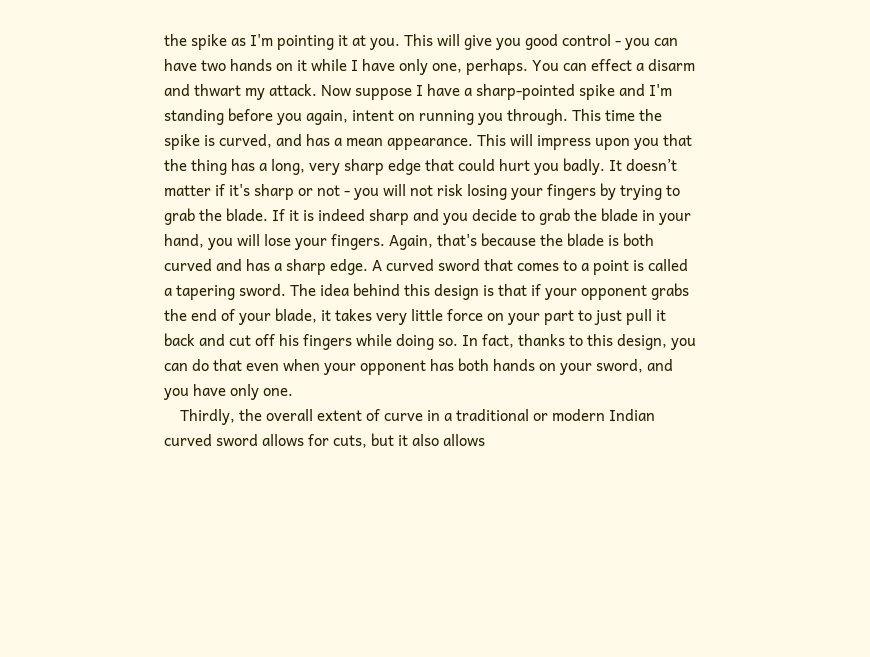the spike as I'm pointing it at you. This will give you good control - you can have two hands on it while I have only one, perhaps. You can effect a disarm and thwart my attack. Now suppose I have a sharp-pointed spike and I'm standing before you again, intent on running you through. This time the spike is curved, and has a mean appearance. This will impress upon you that the thing has a long, very sharp edge that could hurt you badly. It doesn’t matter if it's sharp or not - you will not risk losing your fingers by trying to grab the blade. If it is indeed sharp and you decide to grab the blade in your hand, you will lose your fingers. Again, that's because the blade is both curved and has a sharp edge. A curved sword that comes to a point is called a tapering sword. The idea behind this design is that if your opponent grabs the end of your blade, it takes very little force on your part to just pull it back and cut off his fingers while doing so. In fact, thanks to this design, you can do that even when your opponent has both hands on your sword, and you have only one.
    Thirdly, the overall extent of curve in a traditional or modern Indian curved sword allows for cuts, but it also allows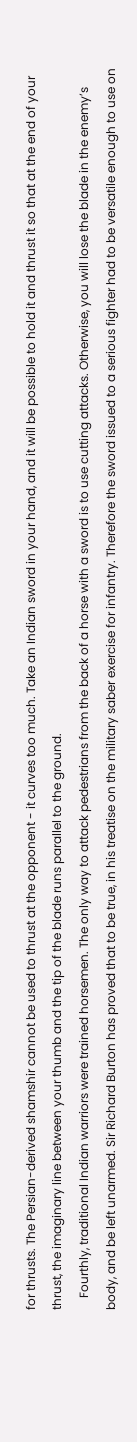for thrusts. The Persian-derived shamshir cannot be used to thrust at the opponent - it curves too much. Take an Indian sword in your hand, and it will be possible to hold it and thrust it so that at the end of your thrust, the imaginary line between your thumb and the tip of the blade runs parallel to the ground.
    Fourthly, traditional Indian warriors were trained horsemen. The only way to attack pedestrians from the back of a horse with a sword is to use cutting attacks. Otherwise, you will lose the blade in the enemy’s body, and be left unarmed. Sir Richard Burton has proved that to be true, in his treatise on the military saber exercise for infantry. Therefore the sword issued to a serious fighter had to be versatile enough to use on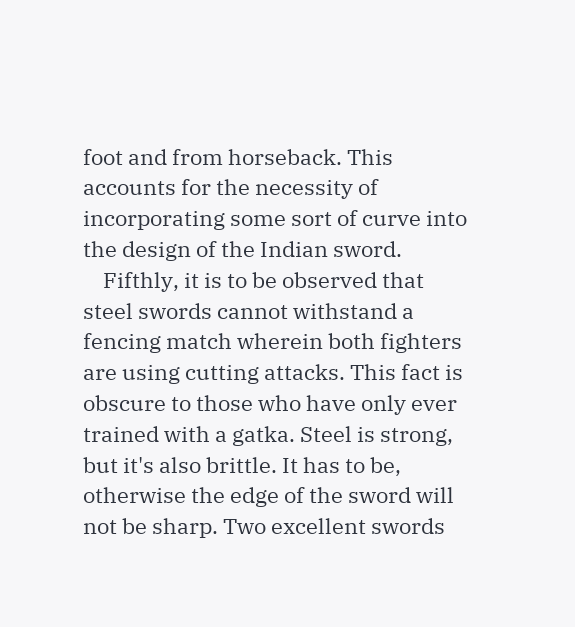foot and from horseback. This accounts for the necessity of incorporating some sort of curve into the design of the Indian sword.
    Fifthly, it is to be observed that steel swords cannot withstand a fencing match wherein both fighters are using cutting attacks. This fact is obscure to those who have only ever trained with a gatka. Steel is strong, but it's also brittle. It has to be, otherwise the edge of the sword will not be sharp. Two excellent swords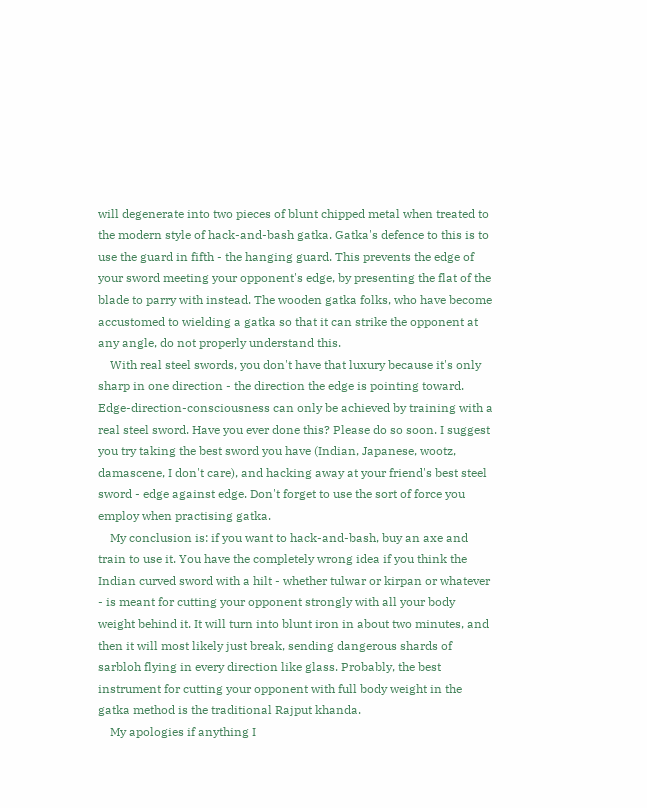will degenerate into two pieces of blunt chipped metal when treated to the modern style of hack-and-bash gatka. Gatka's defence to this is to use the guard in fifth - the hanging guard. This prevents the edge of your sword meeting your opponent's edge, by presenting the flat of the blade to parry with instead. The wooden gatka folks, who have become accustomed to wielding a gatka so that it can strike the opponent at any angle, do not properly understand this.
    With real steel swords, you don't have that luxury because it's only sharp in one direction - the direction the edge is pointing toward. Edge-direction-consciousness can only be achieved by training with a real steel sword. Have you ever done this? Please do so soon. I suggest you try taking the best sword you have (Indian, Japanese, wootz, damascene, I don't care), and hacking away at your friend's best steel sword - edge against edge. Don't forget to use the sort of force you employ when practising gatka.
    My conclusion is: if you want to hack-and-bash, buy an axe and train to use it. You have the completely wrong idea if you think the Indian curved sword with a hilt - whether tulwar or kirpan or whatever - is meant for cutting your opponent strongly with all your body weight behind it. It will turn into blunt iron in about two minutes, and then it will most likely just break, sending dangerous shards of sarbloh flying in every direction like glass. Probably, the best instrument for cutting your opponent with full body weight in the gatka method is the traditional Rajput khanda.
    My apologies if anything I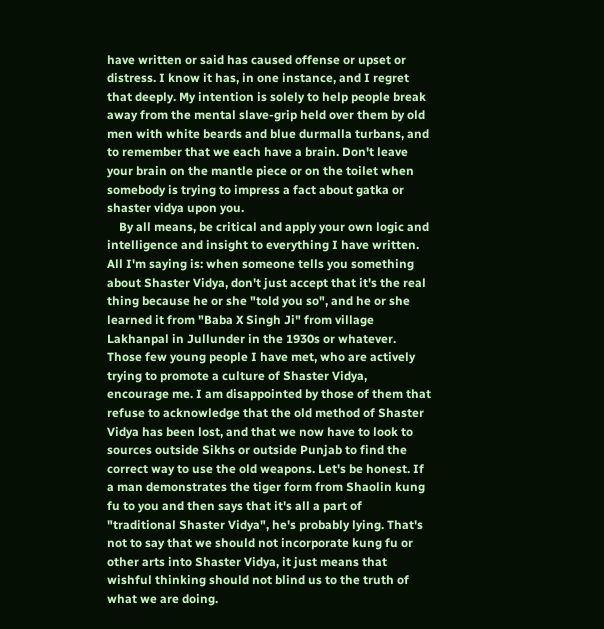have written or said has caused offense or upset or distress. I know it has, in one instance, and I regret that deeply. My intention is solely to help people break away from the mental slave-grip held over them by old men with white beards and blue durmalla turbans, and to remember that we each have a brain. Don't leave your brain on the mantle piece or on the toilet when somebody is trying to impress a fact about gatka or shaster vidya upon you.
    By all means, be critical and apply your own logic and intelligence and insight to everything I have written. All I'm saying is: when someone tells you something about Shaster Vidya, don't just accept that it's the real thing because he or she "told you so", and he or she learned it from "Baba X Singh Ji" from village Lakhanpal in Jullunder in the 1930s or whatever. Those few young people I have met, who are actively trying to promote a culture of Shaster Vidya, encourage me. I am disappointed by those of them that refuse to acknowledge that the old method of Shaster Vidya has been lost, and that we now have to look to sources outside Sikhs or outside Punjab to find the correct way to use the old weapons. Let's be honest. If a man demonstrates the tiger form from Shaolin kung fu to you and then says that it's all a part of "traditional Shaster Vidya", he's probably lying. That's not to say that we should not incorporate kung fu or other arts into Shaster Vidya, it just means that wishful thinking should not blind us to the truth of what we are doing.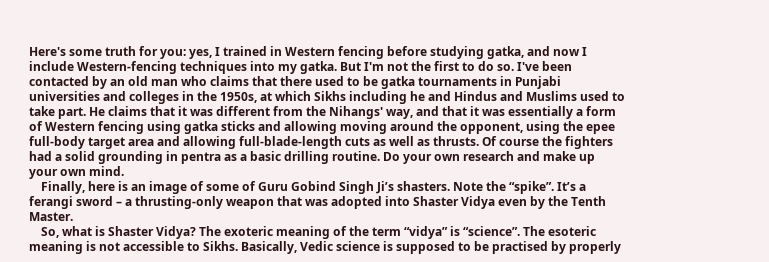Here's some truth for you: yes, I trained in Western fencing before studying gatka, and now I include Western-fencing techniques into my gatka. But I'm not the first to do so. I've been contacted by an old man who claims that there used to be gatka tournaments in Punjabi universities and colleges in the 1950s, at which Sikhs including he and Hindus and Muslims used to take part. He claims that it was different from the Nihangs' way, and that it was essentially a form of Western fencing using gatka sticks and allowing moving around the opponent, using the epee full-body target area and allowing full-blade-length cuts as well as thrusts. Of course the fighters had a solid grounding in pentra as a basic drilling routine. Do your own research and make up your own mind.
    Finally, here is an image of some of Guru Gobind Singh Ji’s shasters. Note the “spike”. It’s a ferangi sword – a thrusting-only weapon that was adopted into Shaster Vidya even by the Tenth Master.
    So, what is Shaster Vidya? The exoteric meaning of the term “vidya” is “science”. The esoteric meaning is not accessible to Sikhs. Basically, Vedic science is supposed to be practised by properly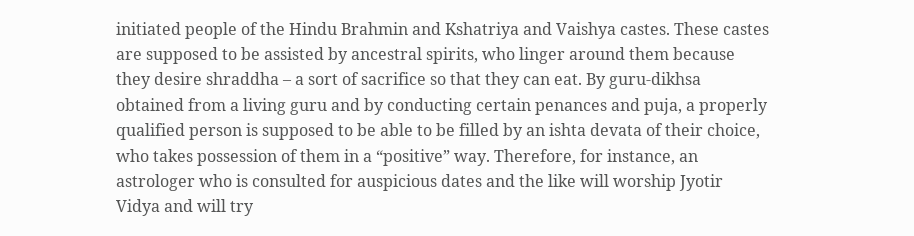initiated people of the Hindu Brahmin and Kshatriya and Vaishya castes. These castes are supposed to be assisted by ancestral spirits, who linger around them because they desire shraddha – a sort of sacrifice so that they can eat. By guru-dikhsa obtained from a living guru and by conducting certain penances and puja, a properly qualified person is supposed to be able to be filled by an ishta devata of their choice, who takes possession of them in a “positive” way. Therefore, for instance, an astrologer who is consulted for auspicious dates and the like will worship Jyotir Vidya and will try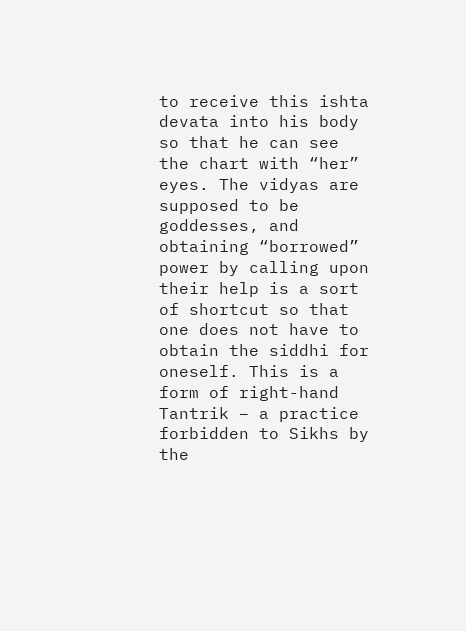to receive this ishta devata into his body so that he can see the chart with “her” eyes. The vidyas are supposed to be goddesses, and obtaining “borrowed” power by calling upon their help is a sort of shortcut so that one does not have to obtain the siddhi for oneself. This is a form of right-hand Tantrik – a practice forbidden to Sikhs by the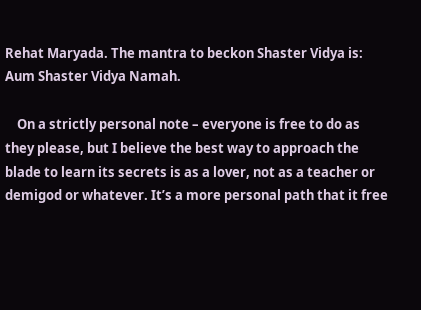Rehat Maryada. The mantra to beckon Shaster Vidya is: Aum Shaster Vidya Namah.

    On a strictly personal note – everyone is free to do as they please, but I believe the best way to approach the blade to learn its secrets is as a lover, not as a teacher or demigod or whatever. It’s a more personal path that it free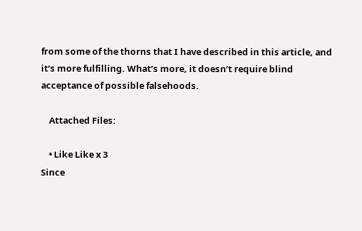from some of the thorns that I have described in this article, and it’s more fulfilling. What’s more, it doesn’t require blind acceptance of possible falsehoods.

    Attached Files:

    • Like Like x 3
Since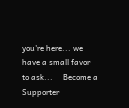you're here... we have a small favor to ask...     Become a Supporter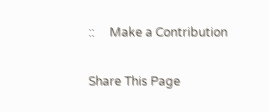::     Make a Contribution

Share This Page